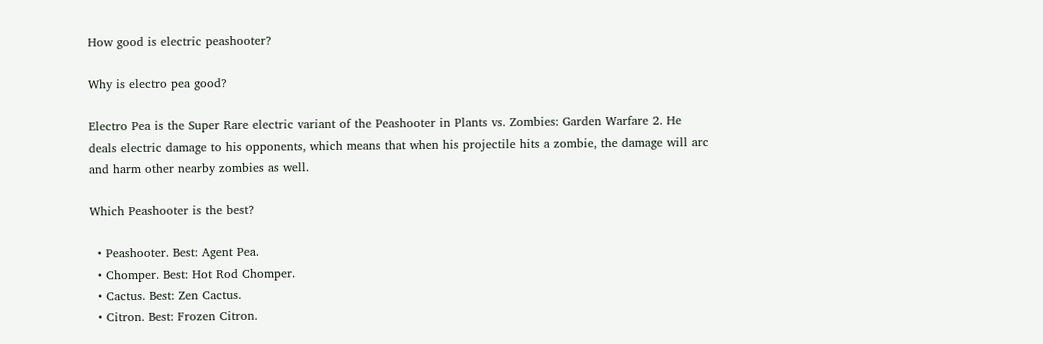How good is electric peashooter?

Why is electro pea good?

Electro Pea is the Super Rare electric variant of the Peashooter in Plants vs. Zombies: Garden Warfare 2. He deals electric damage to his opponents, which means that when his projectile hits a zombie, the damage will arc and harm other nearby zombies as well.

Which Peashooter is the best?

  • Peashooter. Best: Agent Pea.
  • Chomper. Best: Hot Rod Chomper.
  • Cactus. Best: Zen Cactus.
  • Citron. Best: Frozen Citron.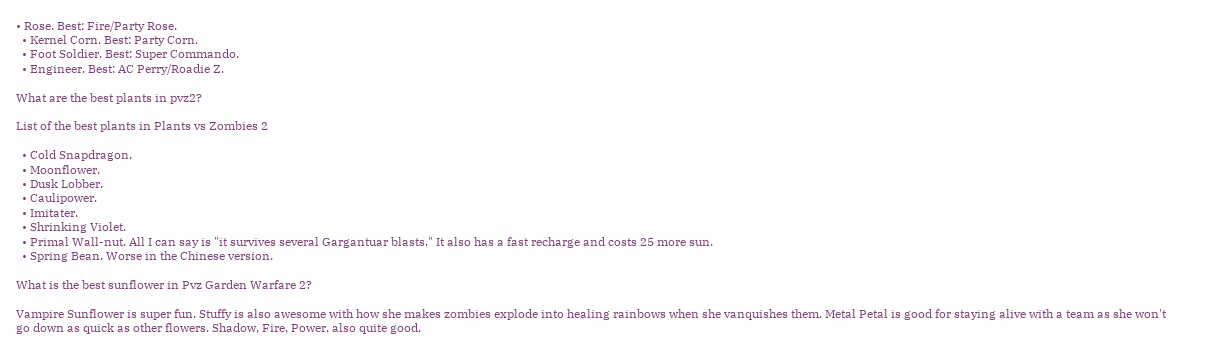• Rose. Best: Fire/Party Rose.
  • Kernel Corn. Best: Party Corn.
  • Foot Soldier. Best: Super Commando.
  • Engineer. Best: AC Perry/Roadie Z.

What are the best plants in pvz2?

List of the best plants in Plants vs Zombies 2

  • Cold Snapdragon.
  • Moonflower.
  • Dusk Lobber.
  • Caulipower.
  • Imitater.
  • Shrinking Violet.
  • Primal Wall-nut. All I can say is "it survives several Gargantuar blasts." It also has a fast recharge and costs 25 more sun.
  • Spring Bean. Worse in the Chinese version.

What is the best sunflower in Pvz Garden Warfare 2?

Vampire Sunflower is super fun. Stuffy is also awesome with how she makes zombies explode into healing rainbows when she vanquishes them. Metal Petal is good for staying alive with a team as she won't go down as quick as other flowers. Shadow, Fire, Power, also quite good.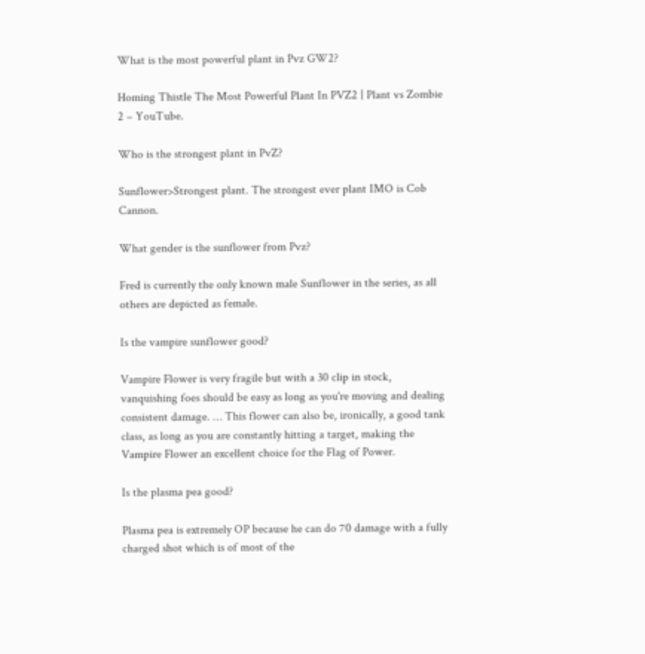What is the most powerful plant in Pvz GW2?

Homing Thistle The Most Powerful Plant In PVZ2 | Plant vs Zombie 2 – YouTube.

Who is the strongest plant in PvZ?

Sunflower>Strongest plant. The strongest ever plant IMO is Cob Cannon.

What gender is the sunflower from Pvz?

Fred is currently the only known male Sunflower in the series, as all others are depicted as female.

Is the vampire sunflower good?

Vampire Flower is very fragile but with a 30 clip in stock, vanquishing foes should be easy as long as you're moving and dealing consistent damage. … This flower can also be, ironically, a good tank class, as long as you are constantly hitting a target, making the Vampire Flower an excellent choice for the Flag of Power.

Is the plasma pea good?

Plasma pea is extremely OP because he can do 70 damage with a fully charged shot which is of most of the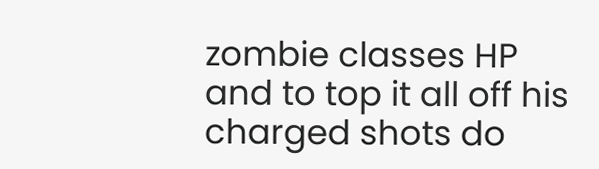zombie classes HP and to top it all off his charged shots do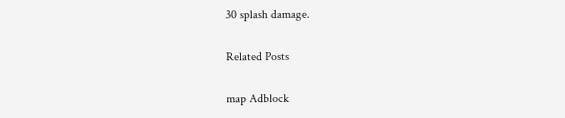30 splash damage.

Related Posts

map Adblock